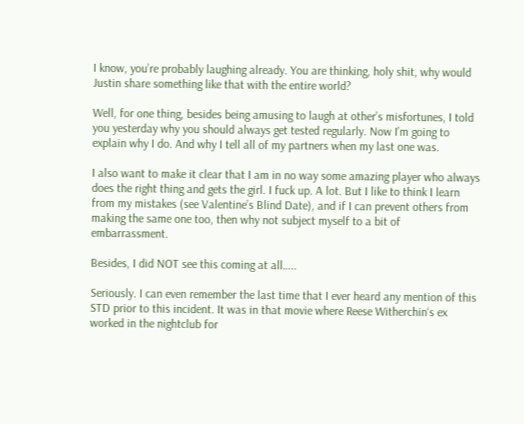I know, you’re probably laughing already. You are thinking, holy shit, why would Justin share something like that with the entire world?

Well, for one thing, besides being amusing to laugh at other’s misfortunes, I told you yesterday why you should always get tested regularly. Now I’m going to explain why I do. And why I tell all of my partners when my last one was.

I also want to make it clear that I am in no way some amazing player who always does the right thing and gets the girl. I fuck up. A lot. But I like to think I learn from my mistakes (see Valentine’s Blind Date), and if I can prevent others from making the same one too, then why not subject myself to a bit of embarrassment.

Besides, I did NOT see this coming at all…..

Seriously. I can even remember the last time that I ever heard any mention of this STD prior to this incident. It was in that movie where Reese Witherchin‘s ex worked in the nightclub for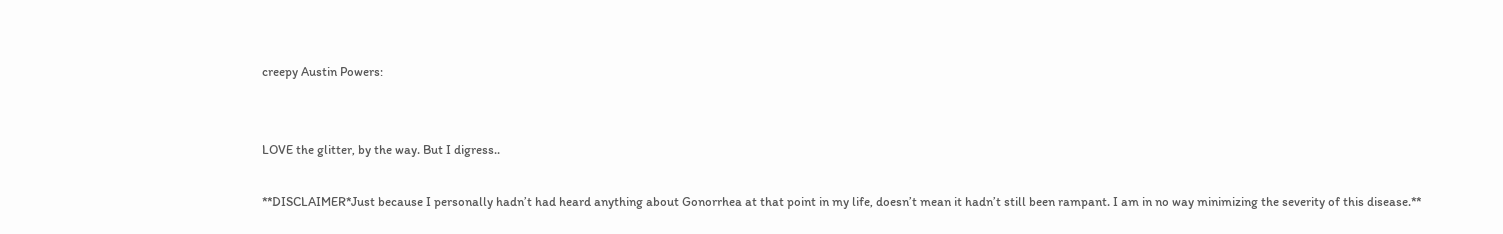creepy Austin Powers:


LOVE the glitter, by the way. But I digress..

**DISCLAIMER*Just because I personally hadn’t had heard anything about Gonorrhea at that point in my life, doesn’t mean it hadn’t still been rampant. I am in no way minimizing the severity of this disease.**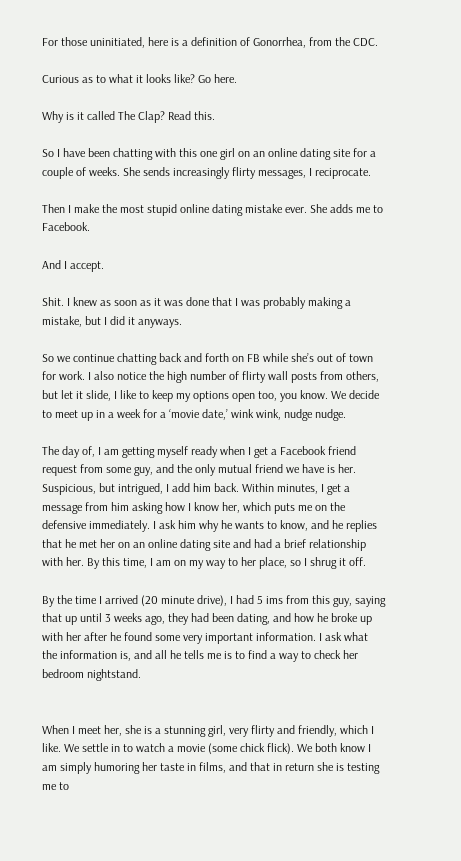For those uninitiated, here is a definition of Gonorrhea, from the CDC.

Curious as to what it looks like? Go here.

Why is it called The Clap? Read this.

So I have been chatting with this one girl on an online dating site for a couple of weeks. She sends increasingly flirty messages, I reciprocate.

Then I make the most stupid online dating mistake ever. She adds me to Facebook.

And I accept.

Shit. I knew as soon as it was done that I was probably making a mistake, but I did it anyways.

So we continue chatting back and forth on FB while she’s out of town for work. I also notice the high number of flirty wall posts from others, but let it slide, I like to keep my options open too, you know. We decide to meet up in a week for a ‘movie date,’ wink wink, nudge nudge.

The day of, I am getting myself ready when I get a Facebook friend request from some guy, and the only mutual friend we have is her. Suspicious, but intrigued, I add him back. Within minutes, I get a message from him asking how I know her, which puts me on the defensive immediately. I ask him why he wants to know, and he replies that he met her on an online dating site and had a brief relationship with her. By this time, I am on my way to her place, so I shrug it off.

By the time I arrived (20 minute drive), I had 5 ims from this guy, saying that up until 3 weeks ago, they had been dating, and how he broke up with her after he found some very important information. I ask what the information is, and all he tells me is to find a way to check her bedroom nightstand.


When I meet her, she is a stunning girl, very flirty and friendly, which I like. We settle in to watch a movie (some chick flick). We both know I am simply humoring her taste in films, and that in return she is testing me to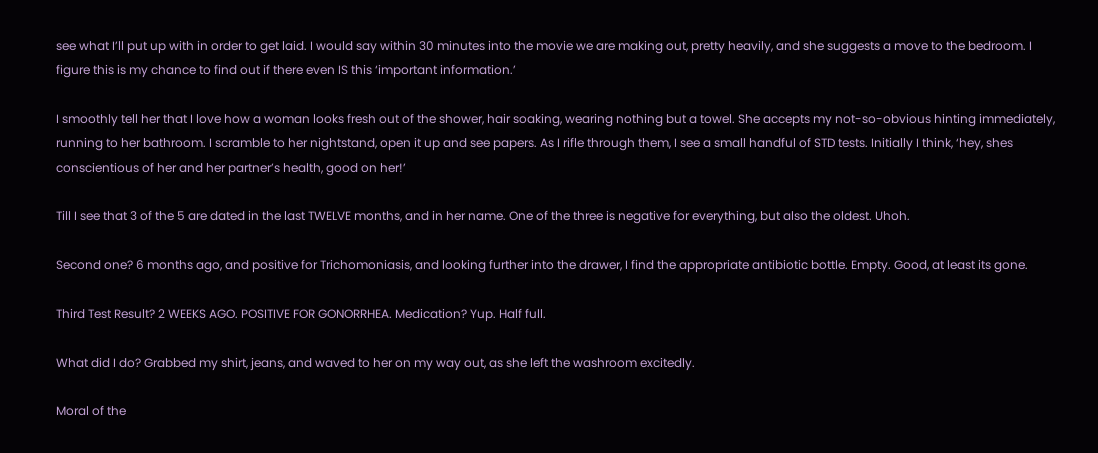see what I’ll put up with in order to get laid. I would say within 30 minutes into the movie we are making out, pretty heavily, and she suggests a move to the bedroom. I figure this is my chance to find out if there even IS this ‘important information.’

I smoothly tell her that I love how a woman looks fresh out of the shower, hair soaking, wearing nothing but a towel. She accepts my not-so-obvious hinting immediately, running to her bathroom. I scramble to her nightstand, open it up and see papers. As I rifle through them, I see a small handful of STD tests. Initially I think, ‘hey, shes conscientious of her and her partner’s health, good on her!’

Till I see that 3 of the 5 are dated in the last TWELVE months, and in her name. One of the three is negative for everything, but also the oldest. Uhoh.

Second one? 6 months ago, and positive for Trichomoniasis, and looking further into the drawer, I find the appropriate antibiotic bottle. Empty. Good, at least its gone.

Third Test Result? 2 WEEKS AGO. POSITIVE FOR GONORRHEA. Medication? Yup. Half full.

What did I do? Grabbed my shirt, jeans, and waved to her on my way out, as she left the washroom excitedly.

Moral of the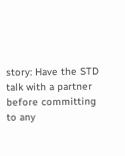story: Have the STD talk with a partner before committing to any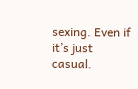sexing. Even if it’s just casual.